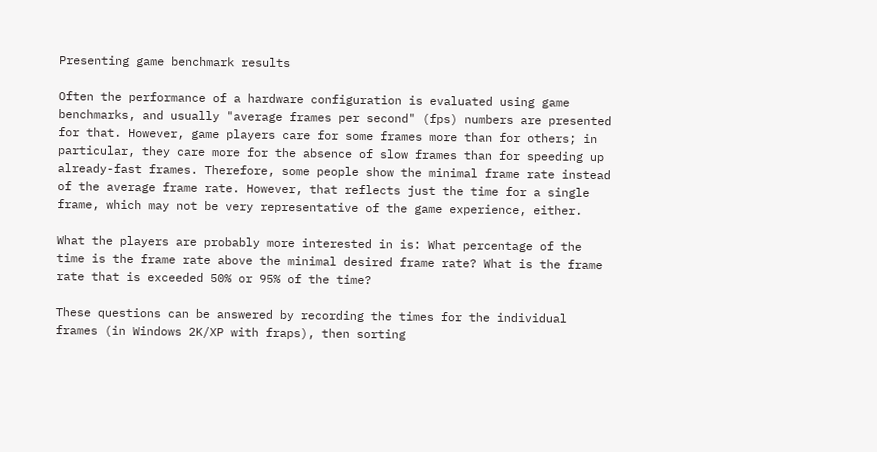Presenting game benchmark results

Often the performance of a hardware configuration is evaluated using game benchmarks, and usually "average frames per second" (fps) numbers are presented for that. However, game players care for some frames more than for others; in particular, they care more for the absence of slow frames than for speeding up already-fast frames. Therefore, some people show the minimal frame rate instead of the average frame rate. However, that reflects just the time for a single frame, which may not be very representative of the game experience, either.

What the players are probably more interested in is: What percentage of the time is the frame rate above the minimal desired frame rate? What is the frame rate that is exceeded 50% or 95% of the time?

These questions can be answered by recording the times for the individual frames (in Windows 2K/XP with fraps), then sorting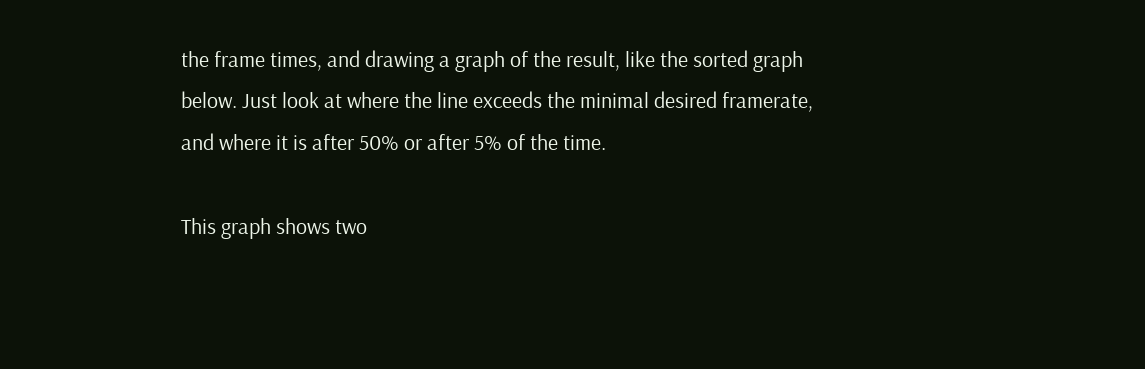the frame times, and drawing a graph of the result, like the sorted graph below. Just look at where the line exceeds the minimal desired framerate, and where it is after 50% or after 5% of the time.

This graph shows two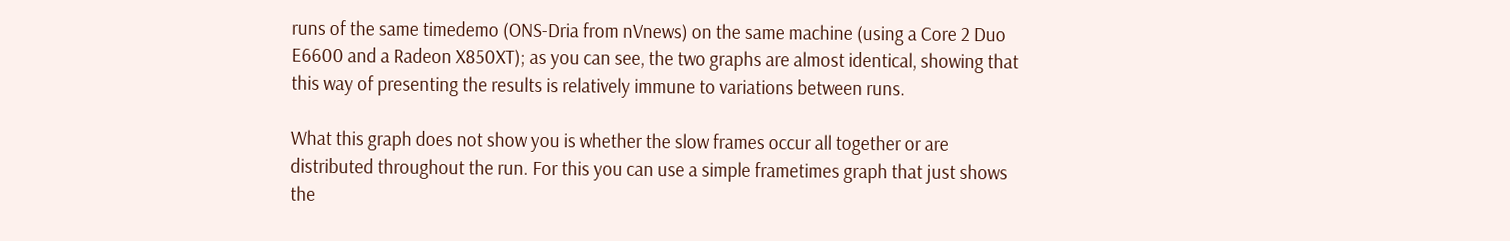runs of the same timedemo (ONS-Dria from nVnews) on the same machine (using a Core 2 Duo E6600 and a Radeon X850XT); as you can see, the two graphs are almost identical, showing that this way of presenting the results is relatively immune to variations between runs.

What this graph does not show you is whether the slow frames occur all together or are distributed throughout the run. For this you can use a simple frametimes graph that just shows the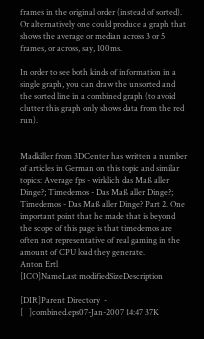frames in the original order (instead of sorted). Or alternatively one could produce a graph that shows the average or median across 3 or 5 frames, or across, say, 100ms.

In order to see both kinds of information in a single graph, you can draw the unsorted and the sorted line in a combined graph (to avoid clutter this graph only shows data from the red run).


Madkiller from 3DCenter has written a number of articles in German on this topic and similar topics: Average fps - wirklich das Maß aller Dinge?; Timedemos - Das Maß aller Dinge?; Timedemos - Das Maß aller Dinge? Part 2. One important point that he made that is beyond the scope of this page is that timedemos are often not representative of real gaming in the amount of CPU load they generate.
Anton Ertl
[ICO]NameLast modifiedSizeDescription

[DIR]Parent Directory  -
[   ]combined.eps07-Jan-2007 14:47 37K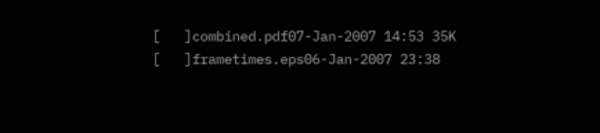[   ]combined.pdf07-Jan-2007 14:53 35K
[   ]frametimes.eps06-Jan-2007 23:38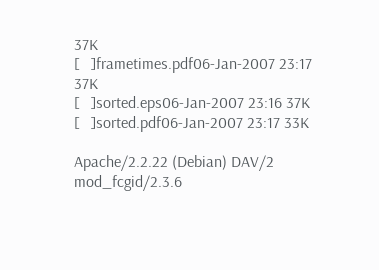37K
[   ]frametimes.pdf06-Jan-2007 23:17 37K
[   ]sorted.eps06-Jan-2007 23:16 37K
[   ]sorted.pdf06-Jan-2007 23:17 33K

Apache/2.2.22 (Debian) DAV/2 mod_fcgid/2.3.6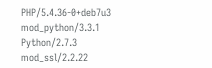PHP/5.4.36-0+deb7u3 mod_python/3.3.1 Python/2.7.3 mod_ssl/2.2.22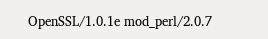OpenSSL/1.0.1e mod_perl/2.0.7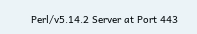Perl/v5.14.2 Server at Port 443